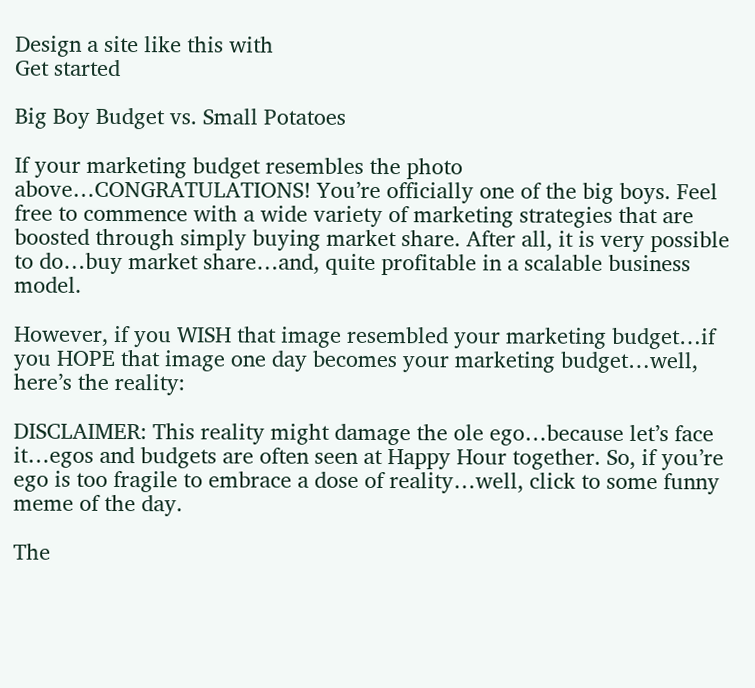Design a site like this with
Get started

Big Boy Budget vs. Small Potatoes

If your marketing budget resembles the photo above…CONGRATULATIONS! You’re officially one of the big boys. Feel free to commence with a wide variety of marketing strategies that are boosted through simply buying market share. After all, it is very possible to do…buy market share…and, quite profitable in a scalable business model.

However, if you WISH that image resembled your marketing budget…if you HOPE that image one day becomes your marketing budget…well, here’s the reality:

DISCLAIMER: This reality might damage the ole ego…because let’s face it…egos and budgets are often seen at Happy Hour together. So, if you’re ego is too fragile to embrace a dose of reality…well, click to some funny meme of the day.

The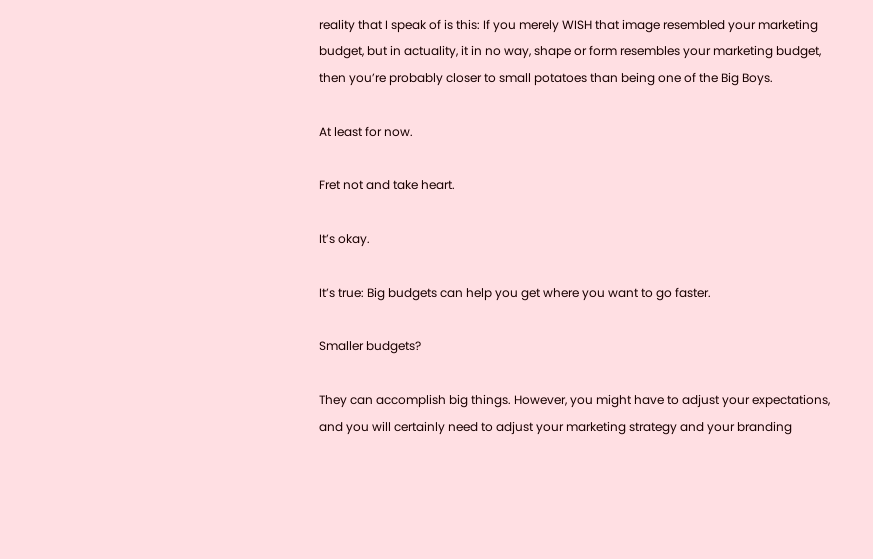reality that I speak of is this: If you merely WISH that image resembled your marketing budget, but in actuality, it in no way, shape or form resembles your marketing budget, then you’re probably closer to small potatoes than being one of the Big Boys.

At least for now.

Fret not and take heart.

It’s okay.

It’s true: Big budgets can help you get where you want to go faster.

Smaller budgets?

They can accomplish big things. However, you might have to adjust your expectations, and you will certainly need to adjust your marketing strategy and your branding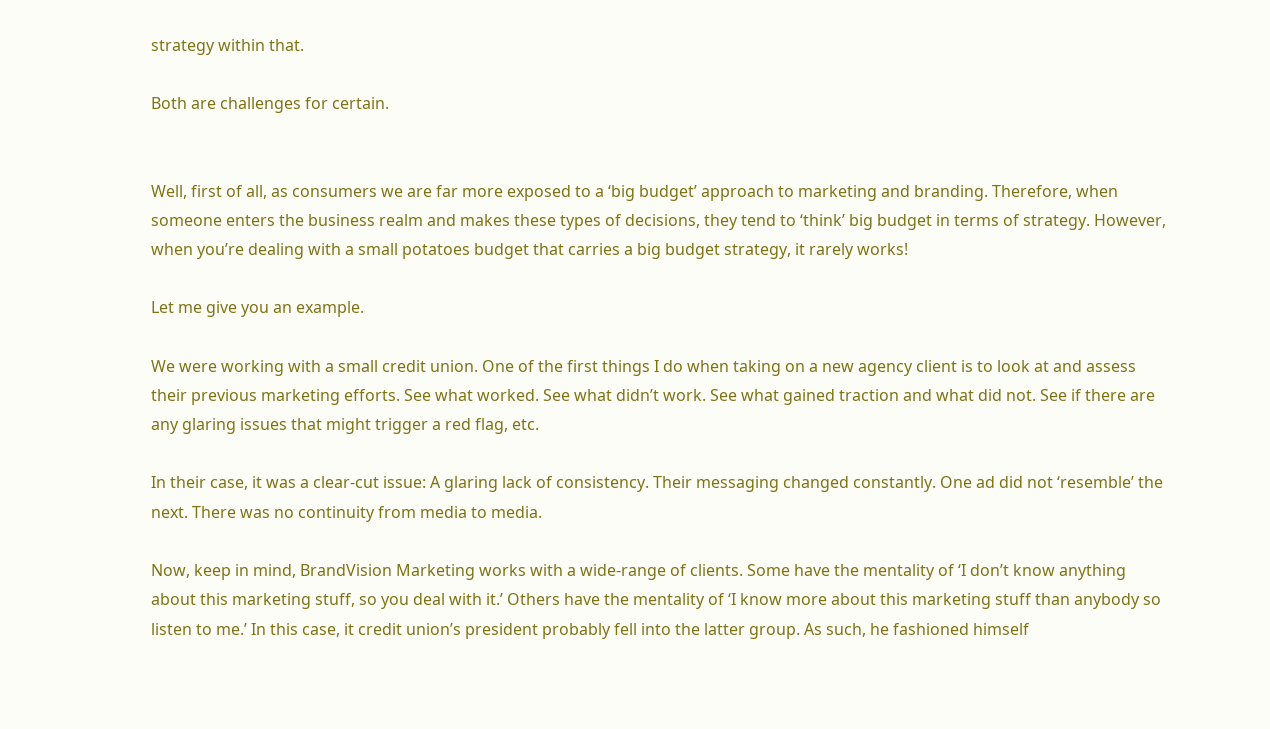strategy within that.

Both are challenges for certain.


Well, first of all, as consumers we are far more exposed to a ‘big budget’ approach to marketing and branding. Therefore, when someone enters the business realm and makes these types of decisions, they tend to ‘think’ big budget in terms of strategy. However, when you’re dealing with a small potatoes budget that carries a big budget strategy, it rarely works!

Let me give you an example.

We were working with a small credit union. One of the first things I do when taking on a new agency client is to look at and assess their previous marketing efforts. See what worked. See what didn’t work. See what gained traction and what did not. See if there are any glaring issues that might trigger a red flag, etc.

In their case, it was a clear-cut issue: A glaring lack of consistency. Their messaging changed constantly. One ad did not ‘resemble’ the next. There was no continuity from media to media.

Now, keep in mind, BrandVision Marketing works with a wide-range of clients. Some have the mentality of ‘I don’t know anything about this marketing stuff, so you deal with it.’ Others have the mentality of ‘I know more about this marketing stuff than anybody so listen to me.’ In this case, it credit union’s president probably fell into the latter group. As such, he fashioned himself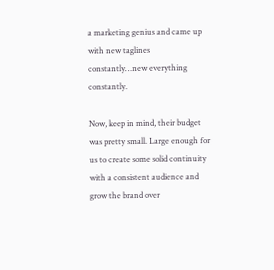a marketing genius and came up with new taglines constantly…new everything constantly.

Now, keep in mind, their budget was pretty small. Large enough for us to create some solid continuity with a consistent audience and grow the brand over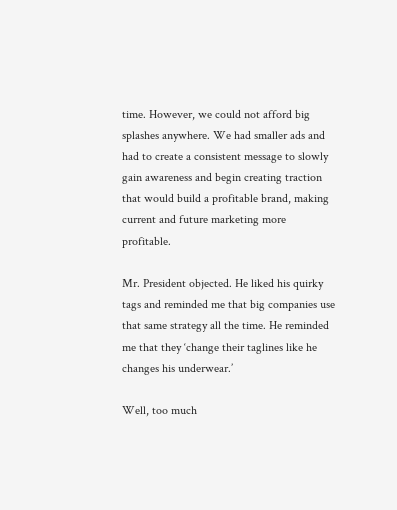time. However, we could not afford big splashes anywhere. We had smaller ads and had to create a consistent message to slowly gain awareness and begin creating traction that would build a profitable brand, making current and future marketing more profitable.

Mr. President objected. He liked his quirky tags and reminded me that big companies use that same strategy all the time. He reminded me that they ‘change their taglines like he changes his underwear.’

Well, too much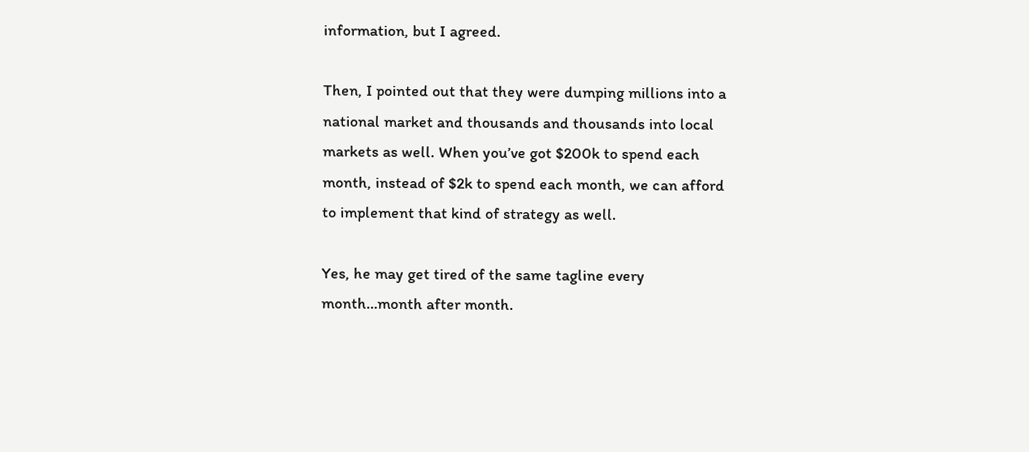information, but I agreed.

Then, I pointed out that they were dumping millions into a national market and thousands and thousands into local markets as well. When you’ve got $200k to spend each month, instead of $2k to spend each month, we can afford to implement that kind of strategy as well.

Yes, he may get tired of the same tagline every month…month after month.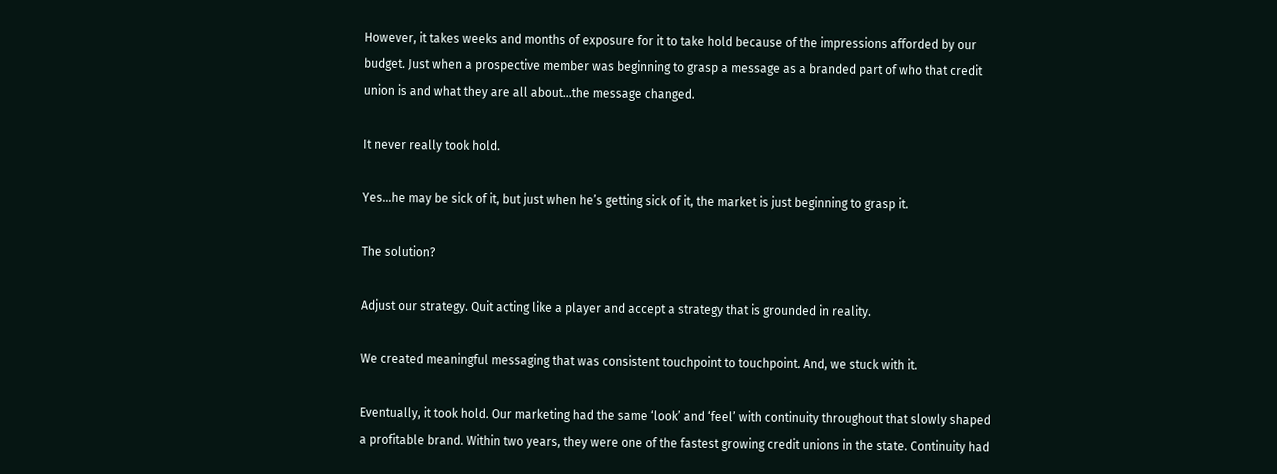However, it takes weeks and months of exposure for it to take hold because of the impressions afforded by our budget. Just when a prospective member was beginning to grasp a message as a branded part of who that credit union is and what they are all about…the message changed.

It never really took hold.

Yes…he may be sick of it, but just when he’s getting sick of it, the market is just beginning to grasp it.

The solution?

Adjust our strategy. Quit acting like a player and accept a strategy that is grounded in reality.

We created meaningful messaging that was consistent touchpoint to touchpoint. And, we stuck with it.

Eventually, it took hold. Our marketing had the same ‘look’ and ‘feel’ with continuity throughout that slowly shaped a profitable brand. Within two years, they were one of the fastest growing credit unions in the state. Continuity had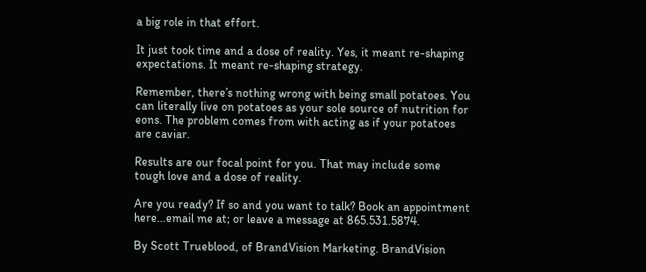a big role in that effort.

It just took time and a dose of reality. Yes, it meant re-shaping expectations. It meant re-shaping strategy.

Remember, there’s nothing wrong with being small potatoes. You can literally live on potatoes as your sole source of nutrition for eons. The problem comes from with acting as if your potatoes are caviar.

Results are our focal point for you. That may include some tough love and a dose of reality.

Are you ready? If so and you want to talk? Book an appointment here…email me at; or leave a message at 865.531.5874.

By Scott Trueblood, of BrandVision Marketing. BrandVision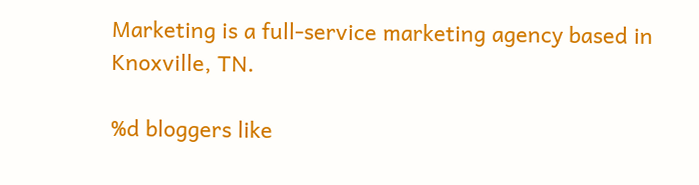Marketing is a full-service marketing agency based in Knoxville, TN.

%d bloggers like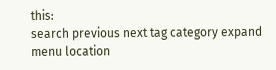this:
search previous next tag category expand menu location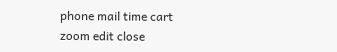phone mail time cart zoom edit close